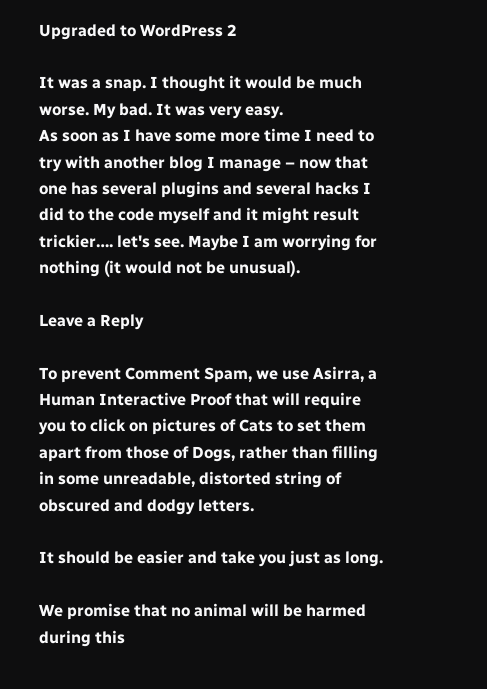Upgraded to WordPress 2

It was a snap. I thought it would be much worse. My bad. It was very easy.
As soon as I have some more time I need to try with another blog I manage – now that one has several plugins and several hacks I did to the code myself and it might result trickier…. let's see. Maybe I am worrying for nothing (it would not be unusual).

Leave a Reply

To prevent Comment Spam, we use Asirra, a Human Interactive Proof that will require you to click on pictures of Cats to set them apart from those of Dogs, rather than filling in some unreadable, distorted string of obscured and dodgy letters.

It should be easier and take you just as long.

We promise that no animal will be harmed during this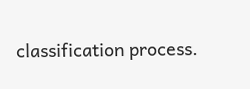classification process.